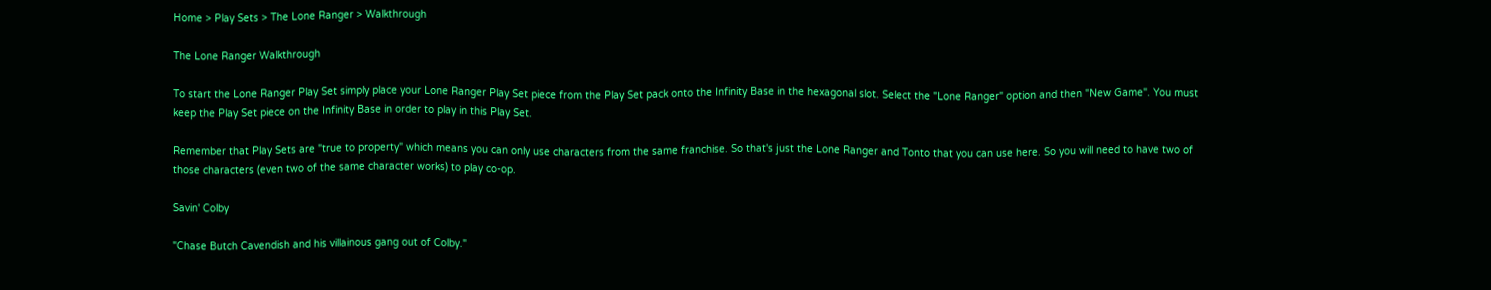Home > Play Sets > The Lone Ranger > Walkthrough

The Lone Ranger Walkthrough

To start the Lone Ranger Play Set simply place your Lone Ranger Play Set piece from the Play Set pack onto the Infinity Base in the hexagonal slot. Select the "Lone Ranger" option and then "New Game". You must keep the Play Set piece on the Infinity Base in order to play in this Play Set.

Remember that Play Sets are "true to property" which means you can only use characters from the same franchise. So that's just the Lone Ranger and Tonto that you can use here. So you will need to have two of those characters (even two of the same character works) to play co-op.

Savin' Colby

"Chase Butch Cavendish and his villainous gang out of Colby."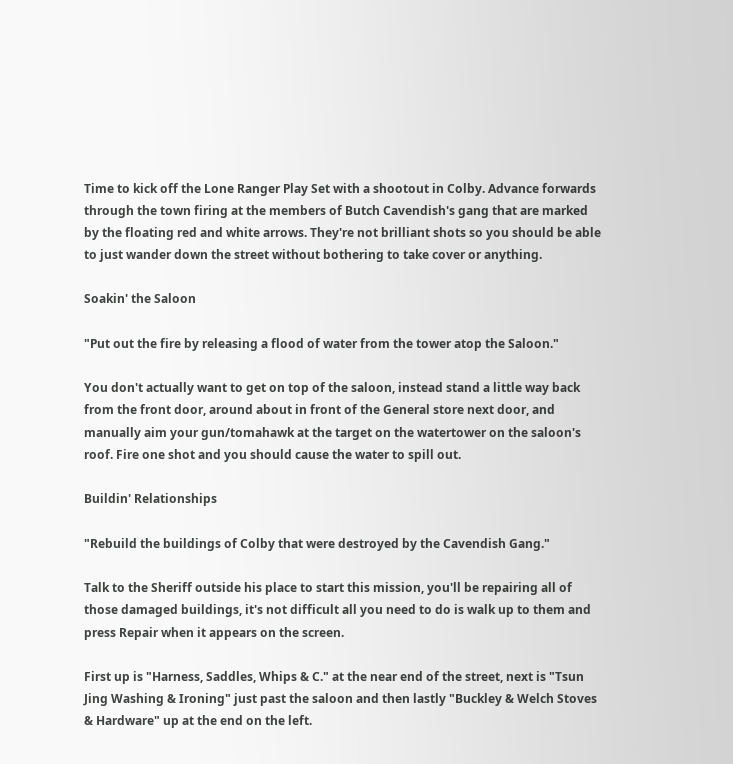Time to kick off the Lone Ranger Play Set with a shootout in Colby. Advance forwards through the town firing at the members of Butch Cavendish's gang that are marked by the floating red and white arrows. They're not brilliant shots so you should be able to just wander down the street without bothering to take cover or anything.

Soakin' the Saloon

"Put out the fire by releasing a flood of water from the tower atop the Saloon."

You don't actually want to get on top of the saloon, instead stand a little way back from the front door, around about in front of the General store next door, and manually aim your gun/tomahawk at the target on the watertower on the saloon's roof. Fire one shot and you should cause the water to spill out.

Buildin' Relationships

"Rebuild the buildings of Colby that were destroyed by the Cavendish Gang."

Talk to the Sheriff outside his place to start this mission, you'll be repairing all of those damaged buildings, it's not difficult all you need to do is walk up to them and press Repair when it appears on the screen.

First up is "Harness, Saddles, Whips & C." at the near end of the street, next is "Tsun Jing Washing & Ironing" just past the saloon and then lastly "Buckley & Welch Stoves & Hardware" up at the end on the left.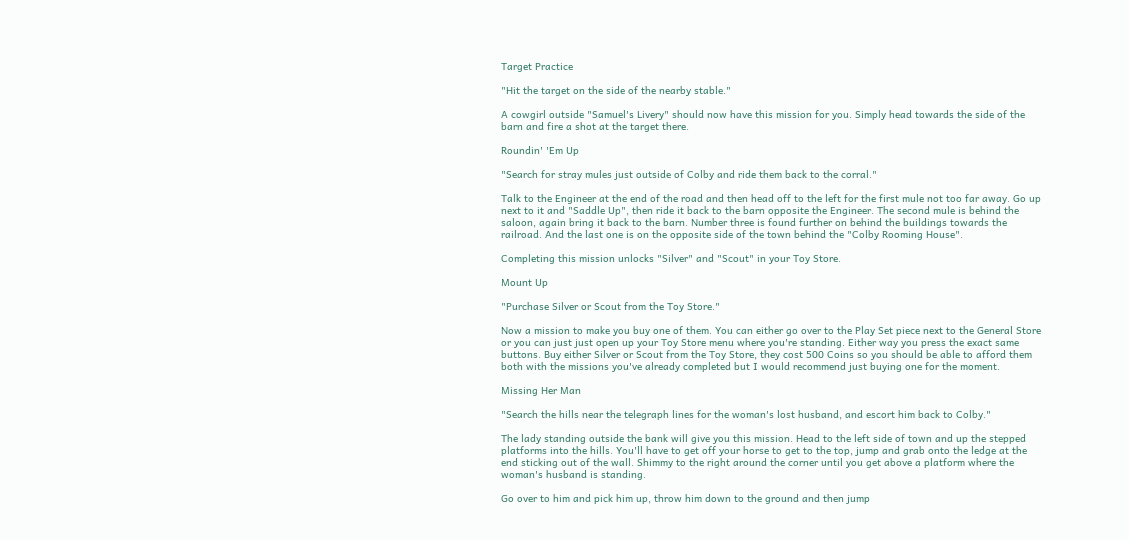Target Practice

"Hit the target on the side of the nearby stable."

A cowgirl outside "Samuel's Livery" should now have this mission for you. Simply head towards the side of the barn and fire a shot at the target there.

Roundin' 'Em Up

"Search for stray mules just outside of Colby and ride them back to the corral."

Talk to the Engineer at the end of the road and then head off to the left for the first mule not too far away. Go up next to it and "Saddle Up", then ride it back to the barn opposite the Engineer. The second mule is behind the saloon, again bring it back to the barn. Number three is found further on behind the buildings towards the railroad. And the last one is on the opposite side of the town behind the "Colby Rooming House".

Completing this mission unlocks "Silver" and "Scout" in your Toy Store.

Mount Up

"Purchase Silver or Scout from the Toy Store."

Now a mission to make you buy one of them. You can either go over to the Play Set piece next to the General Store or you can just just open up your Toy Store menu where you're standing. Either way you press the exact same buttons. Buy either Silver or Scout from the Toy Store, they cost 500 Coins so you should be able to afford them both with the missions you've already completed but I would recommend just buying one for the moment.

Missing Her Man

"Search the hills near the telegraph lines for the woman's lost husband, and escort him back to Colby."

The lady standing outside the bank will give you this mission. Head to the left side of town and up the stepped platforms into the hills. You'll have to get off your horse to get to the top, jump and grab onto the ledge at the end sticking out of the wall. Shimmy to the right around the corner until you get above a platform where the woman's husband is standing.

Go over to him and pick him up, throw him down to the ground and then jump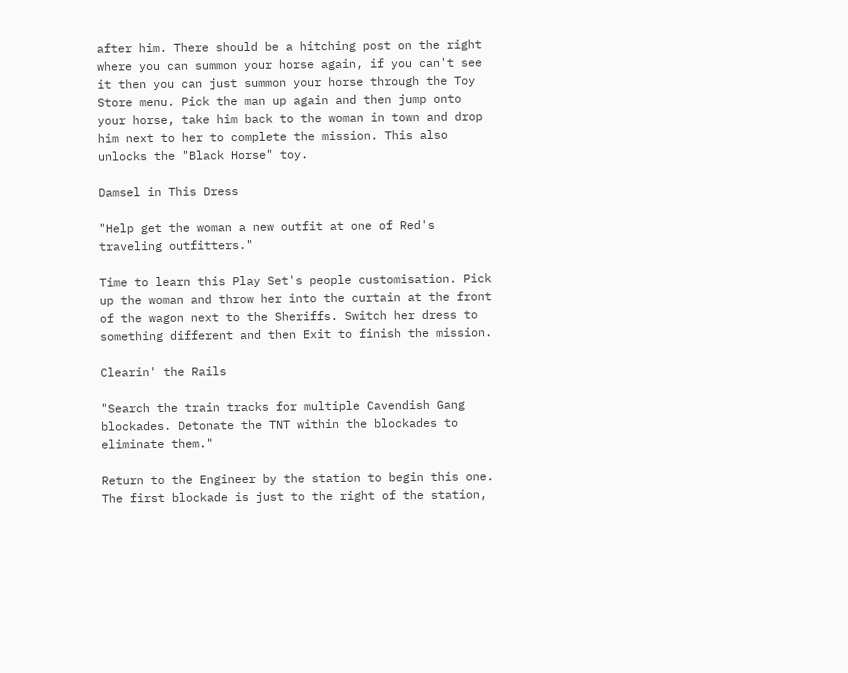after him. There should be a hitching post on the right where you can summon your horse again, if you can't see it then you can just summon your horse through the Toy Store menu. Pick the man up again and then jump onto your horse, take him back to the woman in town and drop him next to her to complete the mission. This also unlocks the "Black Horse" toy.

Damsel in This Dress

"Help get the woman a new outfit at one of Red's traveling outfitters."

Time to learn this Play Set's people customisation. Pick up the woman and throw her into the curtain at the front of the wagon next to the Sheriffs. Switch her dress to something different and then Exit to finish the mission.

Clearin' the Rails

"Search the train tracks for multiple Cavendish Gang blockades. Detonate the TNT within the blockades to eliminate them."

Return to the Engineer by the station to begin this one. The first blockade is just to the right of the station,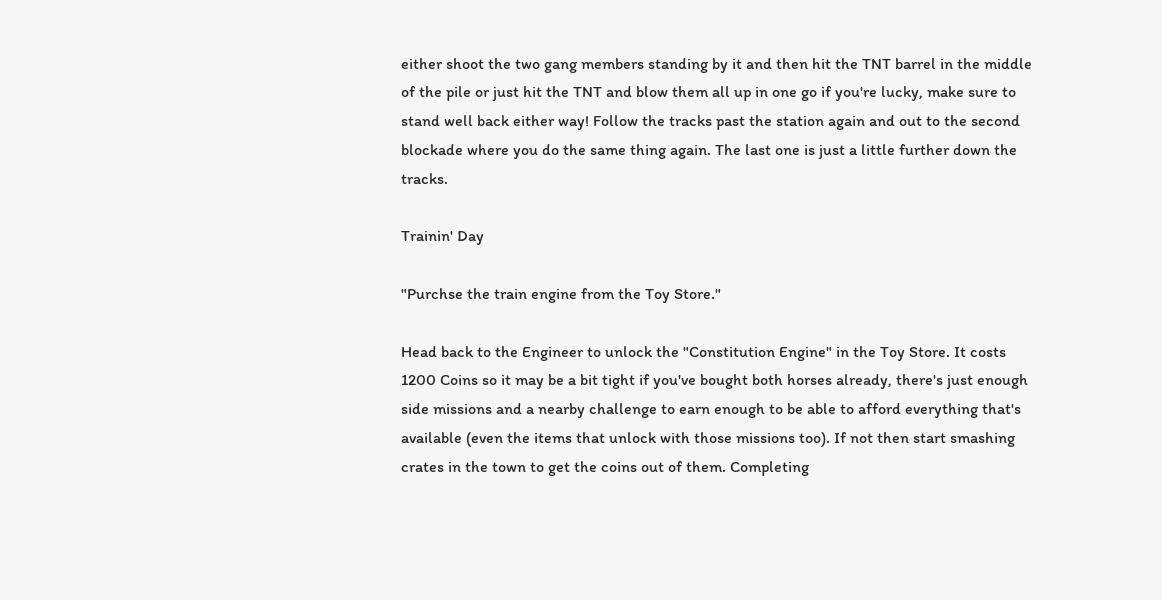either shoot the two gang members standing by it and then hit the TNT barrel in the middle of the pile or just hit the TNT and blow them all up in one go if you're lucky, make sure to stand well back either way! Follow the tracks past the station again and out to the second blockade where you do the same thing again. The last one is just a little further down the tracks.

Trainin' Day

"Purchse the train engine from the Toy Store."

Head back to the Engineer to unlock the "Constitution Engine" in the Toy Store. It costs 1200 Coins so it may be a bit tight if you've bought both horses already, there's just enough side missions and a nearby challenge to earn enough to be able to afford everything that's available (even the items that unlock with those missions too). If not then start smashing crates in the town to get the coins out of them. Completing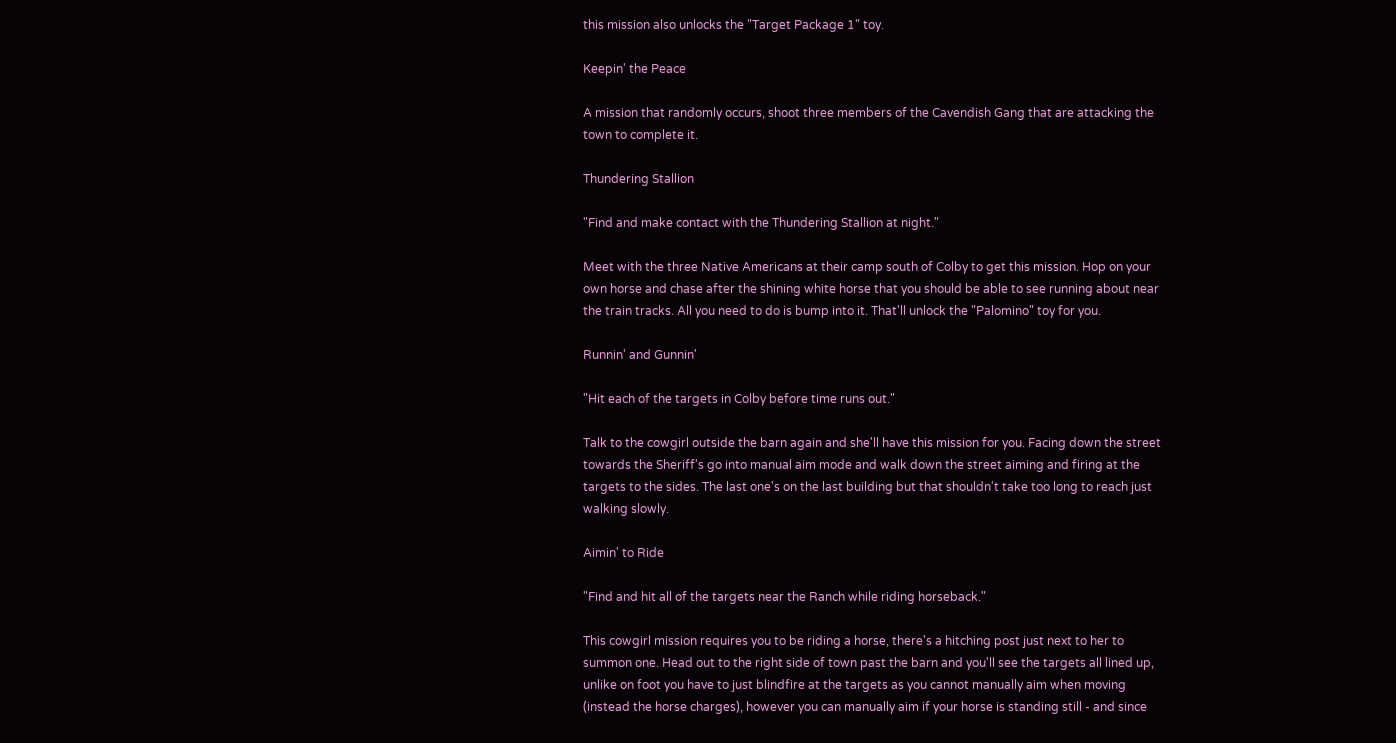this mission also unlocks the "Target Package 1" toy.

Keepin' the Peace

A mission that randomly occurs, shoot three members of the Cavendish Gang that are attacking the town to complete it.

Thundering Stallion

"Find and make contact with the Thundering Stallion at night."

Meet with the three Native Americans at their camp south of Colby to get this mission. Hop on your own horse and chase after the shining white horse that you should be able to see running about near the train tracks. All you need to do is bump into it. That'll unlock the "Palomino" toy for you.

Runnin' and Gunnin'

"Hit each of the targets in Colby before time runs out."

Talk to the cowgirl outside the barn again and she'll have this mission for you. Facing down the street towards the Sheriff's go into manual aim mode and walk down the street aiming and firing at the targets to the sides. The last one's on the last building but that shouldn't take too long to reach just walking slowly.

Aimin' to Ride

"Find and hit all of the targets near the Ranch while riding horseback."

This cowgirl mission requires you to be riding a horse, there's a hitching post just next to her to summon one. Head out to the right side of town past the barn and you'll see the targets all lined up, unlike on foot you have to just blindfire at the targets as you cannot manually aim when moving (instead the horse charges), however you can manually aim if your horse is standing still - and since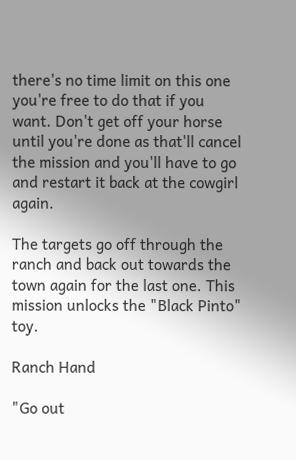there's no time limit on this one you're free to do that if you want. Don't get off your horse until you're done as that'll cancel the mission and you'll have to go and restart it back at the cowgirl again.

The targets go off through the ranch and back out towards the town again for the last one. This mission unlocks the "Black Pinto" toy.

Ranch Hand

"Go out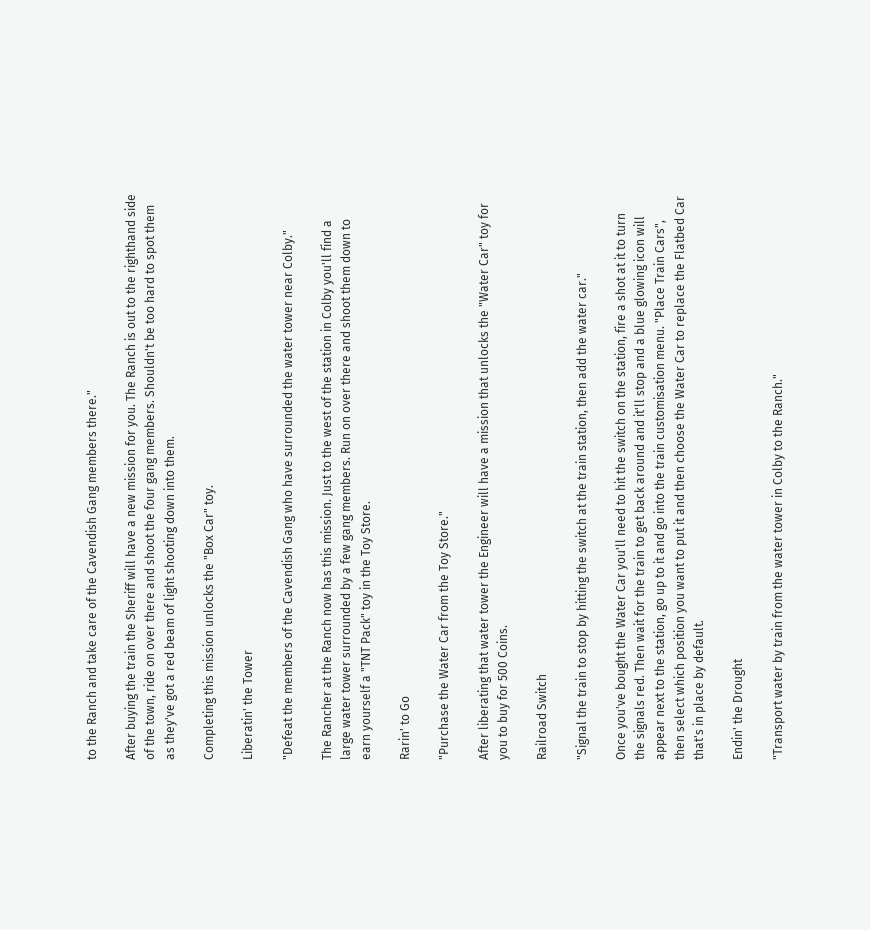to the Ranch and take care of the Cavendish Gang members there."

After buying the train the Sheriff will have a new mission for you. The Ranch is out to the righthand side of the town, ride on over there and shoot the four gang members. Shouldn't be too hard to spot them as they've got a red beam of light shooting down into them.

Completing this mission unlocks the "Box Car" toy.

Liberatin' the Tower

"Defeat the members of the Cavendish Gang who have surrounded the water tower near Colby."

The Rancher at the Ranch now has this mission. Just to the west of the station in Colby you'll find a large water tower surrounded by a few gang members. Run on over there and shoot them down to earn yourself a "TNT Pack" toy in the Toy Store.

Rarin' to Go

"Purchase the Water Car from the Toy Store."

After liberating that water tower the Engineer will have a mission that unlocks the "Water Car" toy for you to buy for 500 Coins.

Railroad Switch

"Signal the train to stop by hitting the switch at the train station, then add the water car."

Once you've bought the Water Car you'll need to hit the switch on the station, fire a shot at it to turn the signals red. Then wait for the train to get back around and it'll stop and a blue glowing icon will appear next to the station, go up to it and go into the train customisation menu. "Place Train Cars", then select which position you want to put it and then choose the Water Car to replace the Flatbed Car that's in place by default.

Endin' the Drought

"Transport water by train from the water tower in Colby to the Ranch."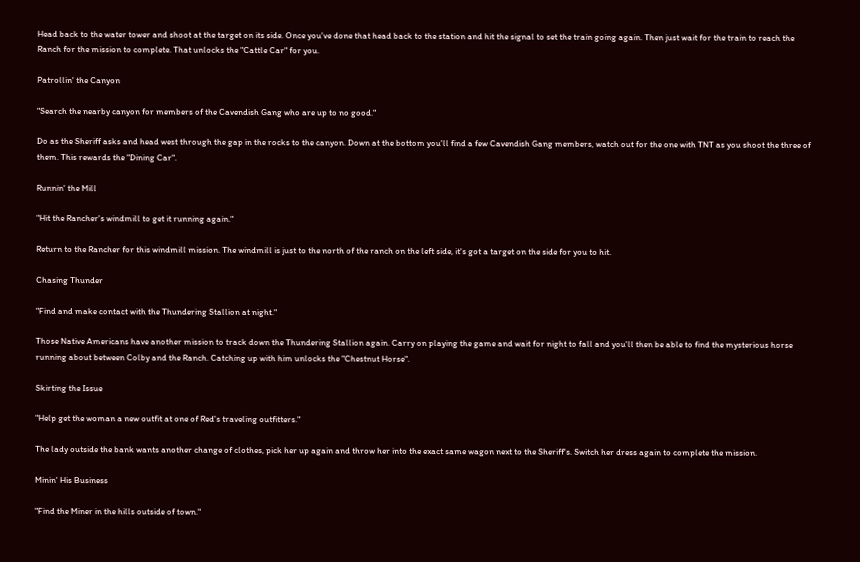Head back to the water tower and shoot at the target on its side. Once you've done that head back to the station and hit the signal to set the train going again. Then just wait for the train to reach the Ranch for the mission to complete. That unlocks the "Cattle Car" for you.

Patrollin' the Canyon

"Search the nearby canyon for members of the Cavendish Gang who are up to no good."

Do as the Sheriff asks and head west through the gap in the rocks to the canyon. Down at the bottom you'll find a few Cavendish Gang members, watch out for the one with TNT as you shoot the three of them. This rewards the "Dining Car".

Runnin' the Mill

"Hit the Rancher's windmill to get it running again."

Return to the Rancher for this windmill mission. The windmill is just to the north of the ranch on the left side, it's got a target on the side for you to hit.

Chasing Thunder

"Find and make contact with the Thundering Stallion at night."

Those Native Americans have another mission to track down the Thundering Stallion again. Carry on playing the game and wait for night to fall and you'll then be able to find the mysterious horse running about between Colby and the Ranch. Catching up with him unlocks the "Chestnut Horse".

Skirting the Issue

"Help get the woman a new outfit at one of Red's traveling outfitters."

The lady outside the bank wants another change of clothes, pick her up again and throw her into the exact same wagon next to the Sheriff's. Switch her dress again to complete the mission.

Minin' His Business

"Find the Miner in the hills outside of town."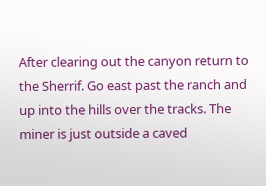After clearing out the canyon return to the Sherrif. Go east past the ranch and up into the hills over the tracks. The miner is just outside a caved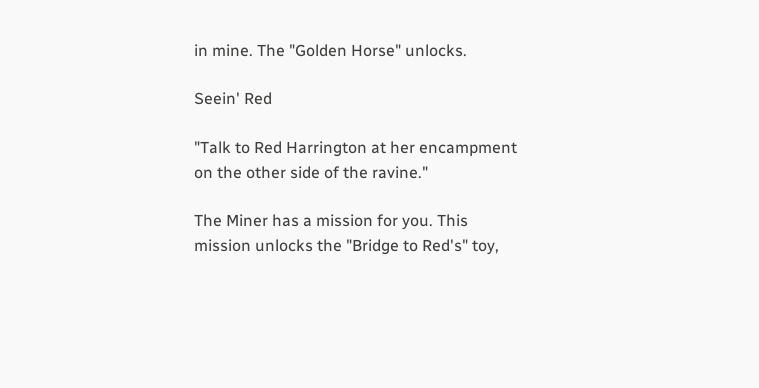in mine. The "Golden Horse" unlocks.

Seein' Red

"Talk to Red Harrington at her encampment on the other side of the ravine."

The Miner has a mission for you. This mission unlocks the "Bridge to Red's" toy,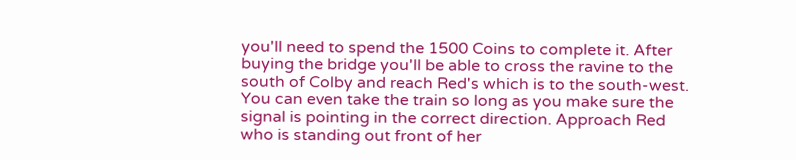you'll need to spend the 1500 Coins to complete it. After buying the bridge you'll be able to cross the ravine to the south of Colby and reach Red's which is to the south-west. You can even take the train so long as you make sure the signal is pointing in the correct direction. Approach Red who is standing out front of her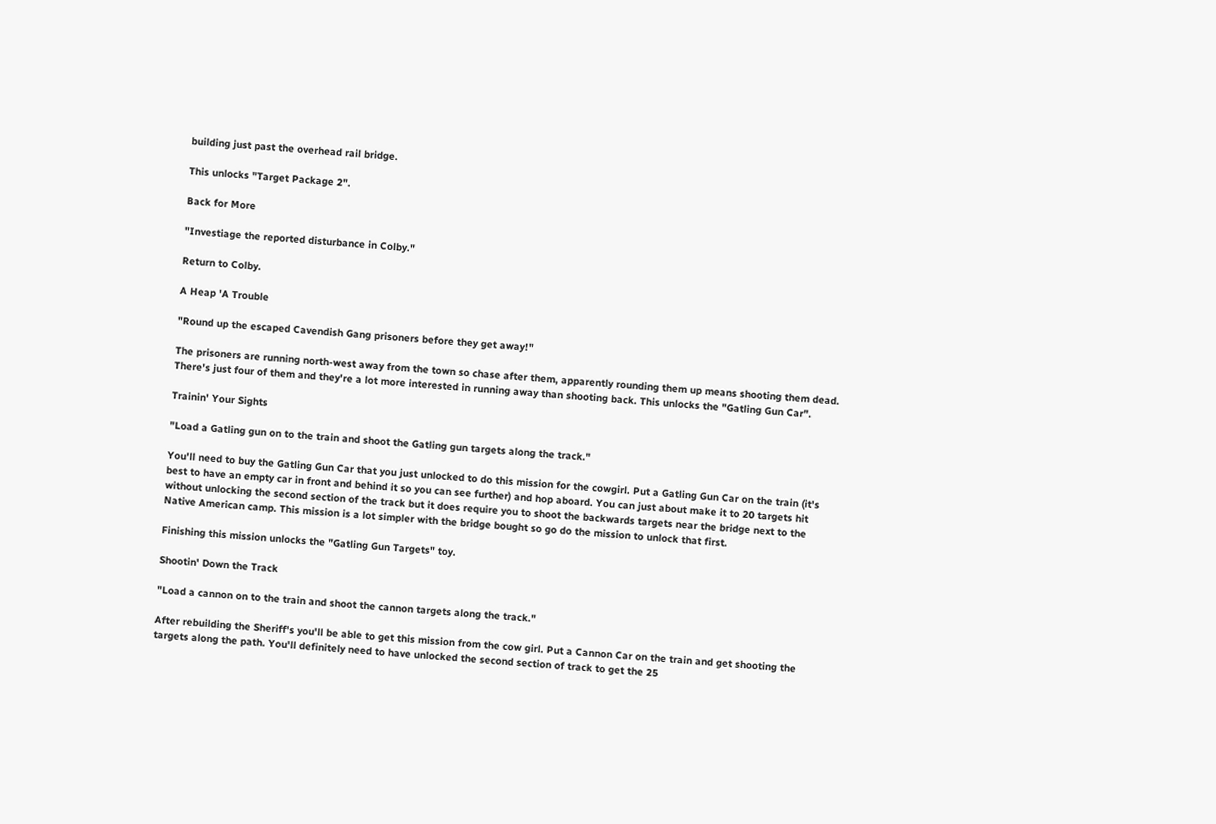building just past the overhead rail bridge.

This unlocks "Target Package 2".

Back for More

"Investiage the reported disturbance in Colby."

Return to Colby.

A Heap 'A Trouble

"Round up the escaped Cavendish Gang prisoners before they get away!"

The prisoners are running north-west away from the town so chase after them, apparently rounding them up means shooting them dead. There's just four of them and they're a lot more interested in running away than shooting back. This unlocks the "Gatling Gun Car".

Trainin' Your Sights

"Load a Gatling gun on to the train and shoot the Gatling gun targets along the track."

You'll need to buy the Gatling Gun Car that you just unlocked to do this mission for the cowgirl. Put a Gatling Gun Car on the train (it's best to have an empty car in front and behind it so you can see further) and hop aboard. You can just about make it to 20 targets hit without unlocking the second section of the track but it does require you to shoot the backwards targets near the bridge next to the Native American camp. This mission is a lot simpler with the bridge bought so go do the mission to unlock that first.

Finishing this mission unlocks the "Gatling Gun Targets" toy.

Shootin' Down the Track

"Load a cannon on to the train and shoot the cannon targets along the track."

After rebuilding the Sheriff's you'll be able to get this mission from the cow girl. Put a Cannon Car on the train and get shooting the targets along the path. You'll definitely need to have unlocked the second section of track to get the 25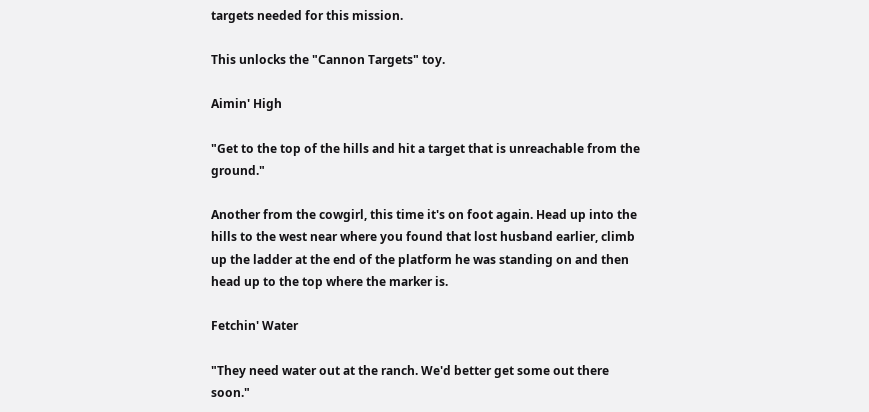targets needed for this mission.

This unlocks the "Cannon Targets" toy.

Aimin' High

"Get to the top of the hills and hit a target that is unreachable from the ground."

Another from the cowgirl, this time it's on foot again. Head up into the hills to the west near where you found that lost husband earlier, climb up the ladder at the end of the platform he was standing on and then head up to the top where the marker is.

Fetchin' Water

"They need water out at the ranch. We'd better get some out there soon."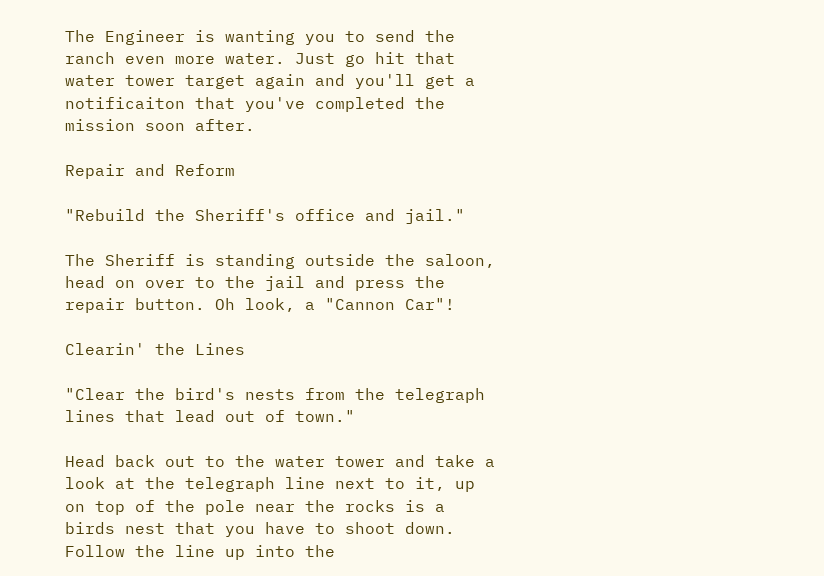The Engineer is wanting you to send the ranch even more water. Just go hit that water tower target again and you'll get a notificaiton that you've completed the mission soon after.

Repair and Reform

"Rebuild the Sheriff's office and jail."

The Sheriff is standing outside the saloon, head on over to the jail and press the repair button. Oh look, a "Cannon Car"!

Clearin' the Lines

"Clear the bird's nests from the telegraph lines that lead out of town."

Head back out to the water tower and take a look at the telegraph line next to it, up on top of the pole near the rocks is a birds nest that you have to shoot down. Follow the line up into the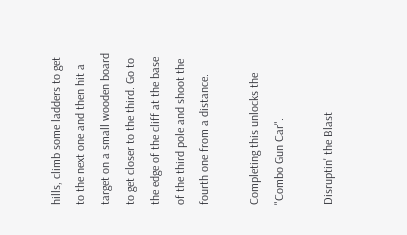hills, climb some ladders to get to the next one and then hit a target on a small wooden board to get closer to the third. Go to the edge of the cliff at the base of the third pole and shoot the fourth one from a distance.

Completing this unlocks the "Combo Gun Car".

Disruptin' the Blast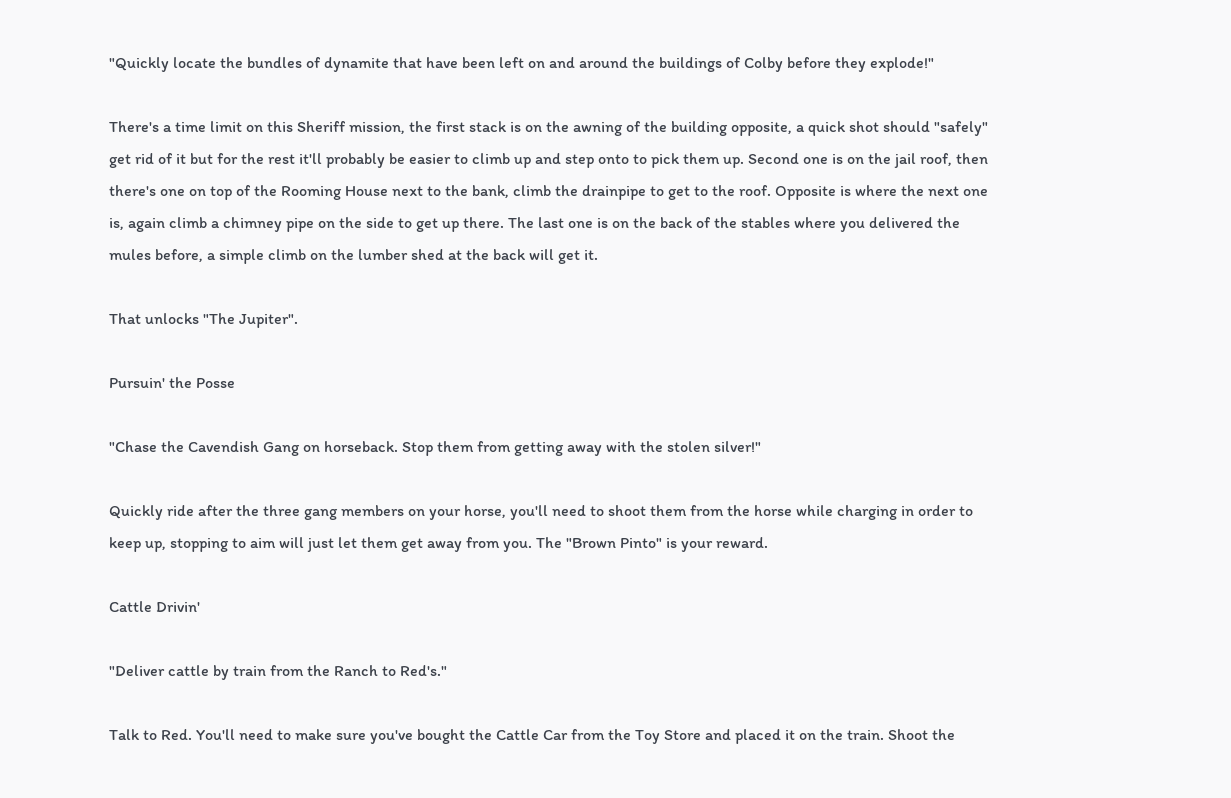"Quickly locate the bundles of dynamite that have been left on and around the buildings of Colby before they explode!"

There's a time limit on this Sheriff mission, the first stack is on the awning of the building opposite, a quick shot should "safely" get rid of it but for the rest it'll probably be easier to climb up and step onto to pick them up. Second one is on the jail roof, then there's one on top of the Rooming House next to the bank, climb the drainpipe to get to the roof. Opposite is where the next one is, again climb a chimney pipe on the side to get up there. The last one is on the back of the stables where you delivered the mules before, a simple climb on the lumber shed at the back will get it.

That unlocks "The Jupiter".

Pursuin' the Posse

"Chase the Cavendish Gang on horseback. Stop them from getting away with the stolen silver!"

Quickly ride after the three gang members on your horse, you'll need to shoot them from the horse while charging in order to keep up, stopping to aim will just let them get away from you. The "Brown Pinto" is your reward.

Cattle Drivin'

"Deliver cattle by train from the Ranch to Red's."

Talk to Red. You'll need to make sure you've bought the Cattle Car from the Toy Store and placed it on the train. Shoot the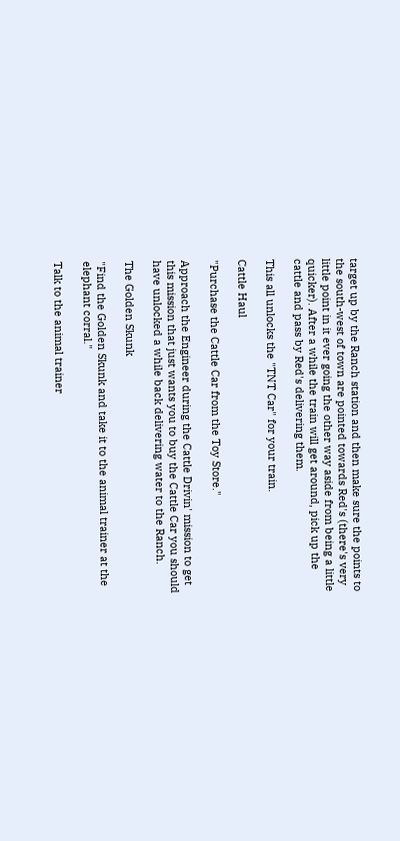target up by the Ranch station and then make sure the points to the south-west of town are pointed towards Red's (there's very little point in it ever going the other way aside from being a little quicker). After a while the train will get around, pick up the cattle and pass by Red's delivering them.

This all unlocks the "TNT Car" for your train.

Cattle Haul

"Purchase the Cattle Car from the Toy Store."

Approach the Engineer during the Cattle Drivin' mission to get this mission that just wants you to buy the Cattle Car you should have unlocked a while back delivering water to the Ranch.

The Golden Skunk

"Find the Golden Skunk and take it to the animal trainer at the elephant corral."

Talk to the animal trainer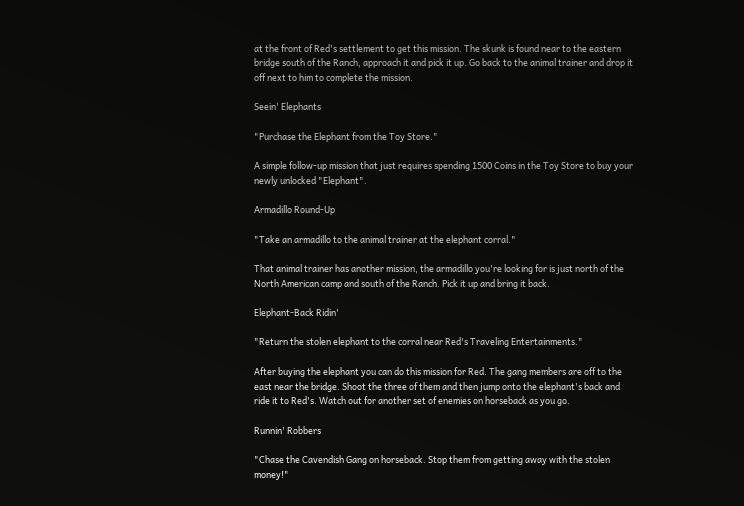at the front of Red's settlement to get this mission. The skunk is found near to the eastern bridge south of the Ranch, approach it and pick it up. Go back to the animal trainer and drop it off next to him to complete the mission.

Seein' Elephants

"Purchase the Elephant from the Toy Store."

A simple follow-up mission that just requires spending 1500 Coins in the Toy Store to buy your newly unlocked "Elephant".

Armadillo Round-Up

"Take an armadillo to the animal trainer at the elephant corral."

That animal trainer has another mission, the armadillo you're looking for is just north of the North American camp and south of the Ranch. Pick it up and bring it back.

Elephant-Back Ridin'

"Return the stolen elephant to the corral near Red's Traveling Entertainments."

After buying the elephant you can do this mission for Red. The gang members are off to the east near the bridge. Shoot the three of them and then jump onto the elephant's back and ride it to Red's. Watch out for another set of enemies on horseback as you go.

Runnin' Robbers

"Chase the Cavendish Gang on horseback. Stop them from getting away with the stolen money!"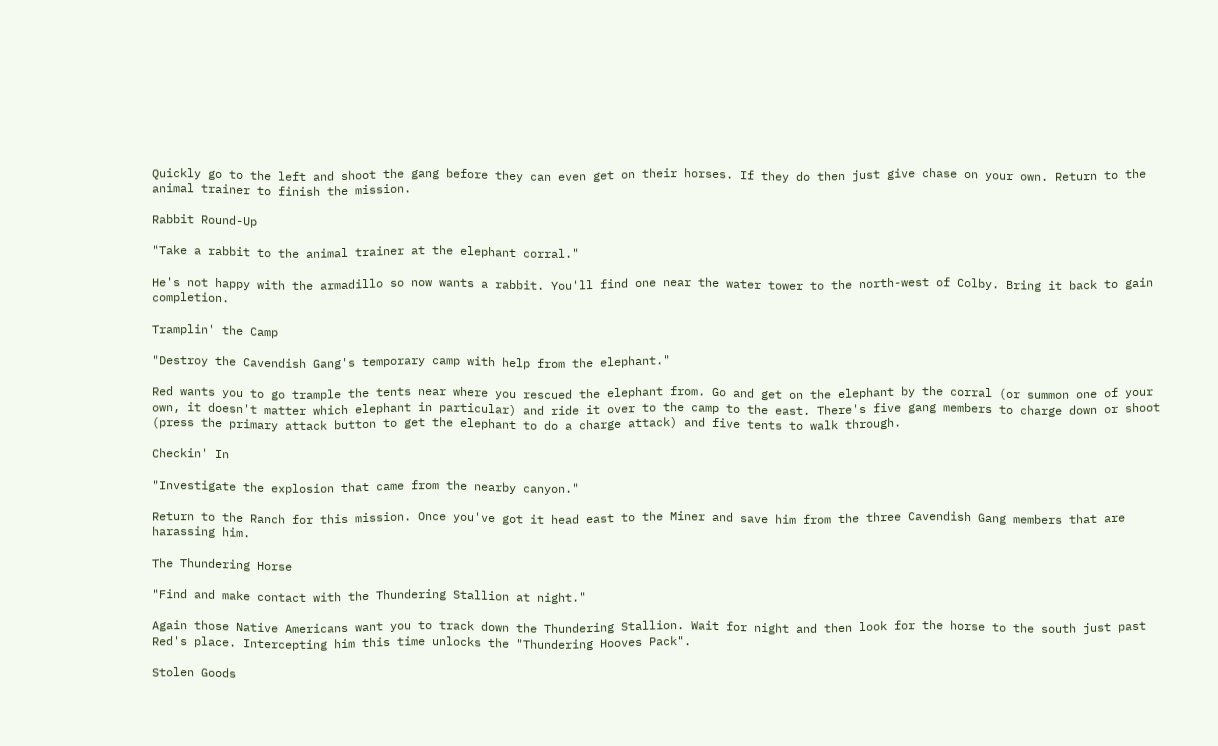Quickly go to the left and shoot the gang before they can even get on their horses. If they do then just give chase on your own. Return to the animal trainer to finish the mission.

Rabbit Round-Up

"Take a rabbit to the animal trainer at the elephant corral."

He's not happy with the armadillo so now wants a rabbit. You'll find one near the water tower to the north-west of Colby. Bring it back to gain completion.

Tramplin' the Camp

"Destroy the Cavendish Gang's temporary camp with help from the elephant."

Red wants you to go trample the tents near where you rescued the elephant from. Go and get on the elephant by the corral (or summon one of your own, it doesn't matter which elephant in particular) and ride it over to the camp to the east. There's five gang members to charge down or shoot (press the primary attack button to get the elephant to do a charge attack) and five tents to walk through.

Checkin' In

"Investigate the explosion that came from the nearby canyon."

Return to the Ranch for this mission. Once you've got it head east to the Miner and save him from the three Cavendish Gang members that are harassing him.

The Thundering Horse

"Find and make contact with the Thundering Stallion at night."

Again those Native Americans want you to track down the Thundering Stallion. Wait for night and then look for the horse to the south just past Red's place. Intercepting him this time unlocks the "Thundering Hooves Pack".

Stolen Goods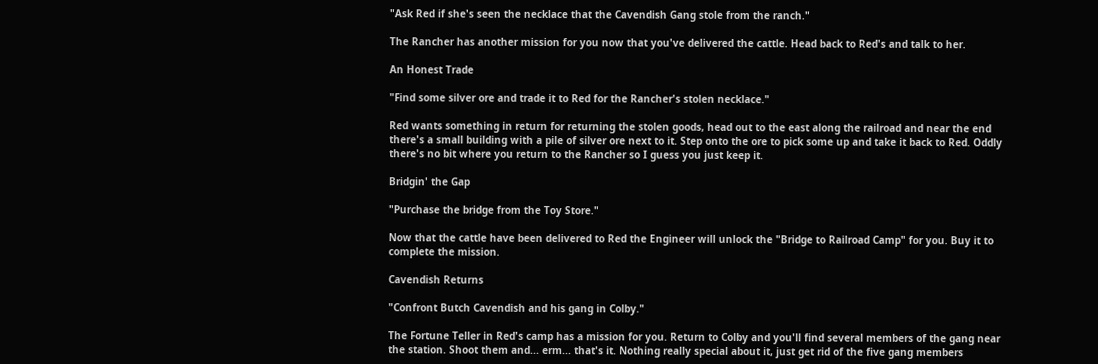"Ask Red if she's seen the necklace that the Cavendish Gang stole from the ranch."

The Rancher has another mission for you now that you've delivered the cattle. Head back to Red's and talk to her.

An Honest Trade

"Find some silver ore and trade it to Red for the Rancher's stolen necklace."

Red wants something in return for returning the stolen goods, head out to the east along the railroad and near the end there's a small building with a pile of silver ore next to it. Step onto the ore to pick some up and take it back to Red. Oddly there's no bit where you return to the Rancher so I guess you just keep it.

Bridgin' the Gap

"Purchase the bridge from the Toy Store."

Now that the cattle have been delivered to Red the Engineer will unlock the "Bridge to Railroad Camp" for you. Buy it to complete the mission.

Cavendish Returns

"Confront Butch Cavendish and his gang in Colby."

The Fortune Teller in Red's camp has a mission for you. Return to Colby and you'll find several members of the gang near the station. Shoot them and... erm... that's it. Nothing really special about it, just get rid of the five gang members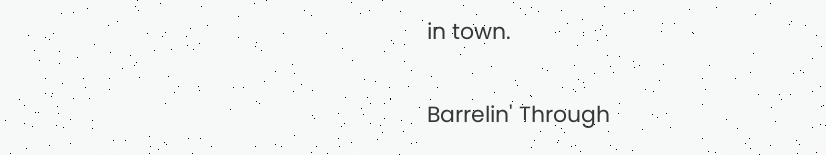in town.

Barrelin' Through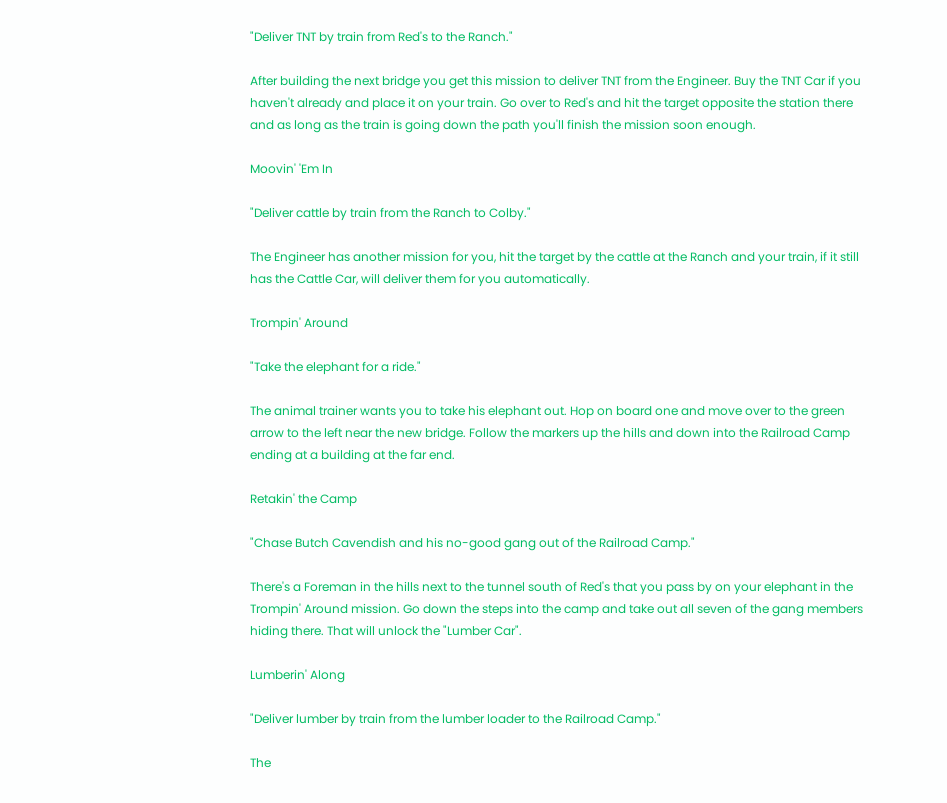"Deliver TNT by train from Red's to the Ranch."

After building the next bridge you get this mission to deliver TNT from the Engineer. Buy the TNT Car if you haven't already and place it on your train. Go over to Red's and hit the target opposite the station there and as long as the train is going down the path you'll finish the mission soon enough.

Moovin' 'Em In

"Deliver cattle by train from the Ranch to Colby."

The Engineer has another mission for you, hit the target by the cattle at the Ranch and your train, if it still has the Cattle Car, will deliver them for you automatically.

Trompin' Around

"Take the elephant for a ride."

The animal trainer wants you to take his elephant out. Hop on board one and move over to the green arrow to the left near the new bridge. Follow the markers up the hills and down into the Railroad Camp ending at a building at the far end.

Retakin' the Camp

"Chase Butch Cavendish and his no-good gang out of the Railroad Camp."

There's a Foreman in the hills next to the tunnel south of Red's that you pass by on your elephant in the Trompin' Around mission. Go down the steps into the camp and take out all seven of the gang members hiding there. That will unlock the "Lumber Car".

Lumberin' Along

"Deliver lumber by train from the lumber loader to the Railroad Camp."

The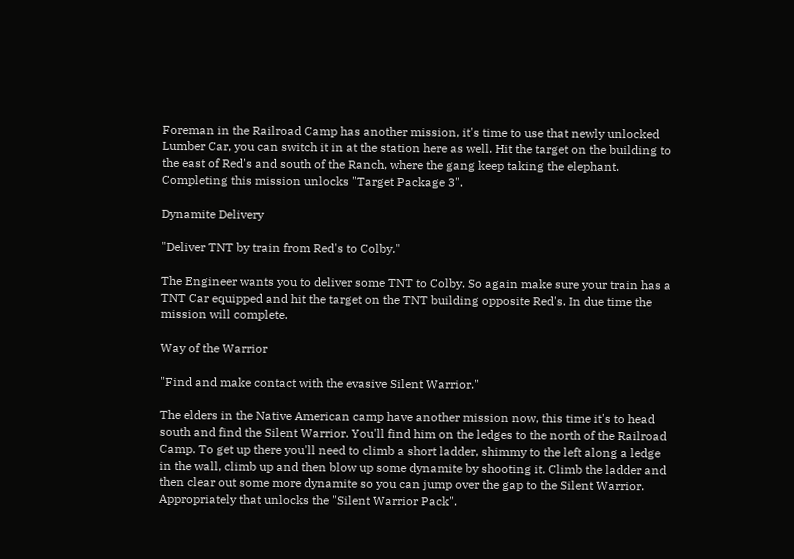Foreman in the Railroad Camp has another mission, it's time to use that newly unlocked Lumber Car, you can switch it in at the station here as well. Hit the target on the building to the east of Red's and south of the Ranch, where the gang keep taking the elephant. Completing this mission unlocks "Target Package 3".

Dynamite Delivery

"Deliver TNT by train from Red's to Colby."

The Engineer wants you to deliver some TNT to Colby. So again make sure your train has a TNT Car equipped and hit the target on the TNT building opposite Red's. In due time the mission will complete.

Way of the Warrior

"Find and make contact with the evasive Silent Warrior."

The elders in the Native American camp have another mission now, this time it's to head south and find the Silent Warrior. You'll find him on the ledges to the north of the Railroad Camp. To get up there you'll need to climb a short ladder, shimmy to the left along a ledge in the wall, climb up and then blow up some dynamite by shooting it. Climb the ladder and then clear out some more dynamite so you can jump over the gap to the Silent Warrior. Appropriately that unlocks the "Silent Warrior Pack".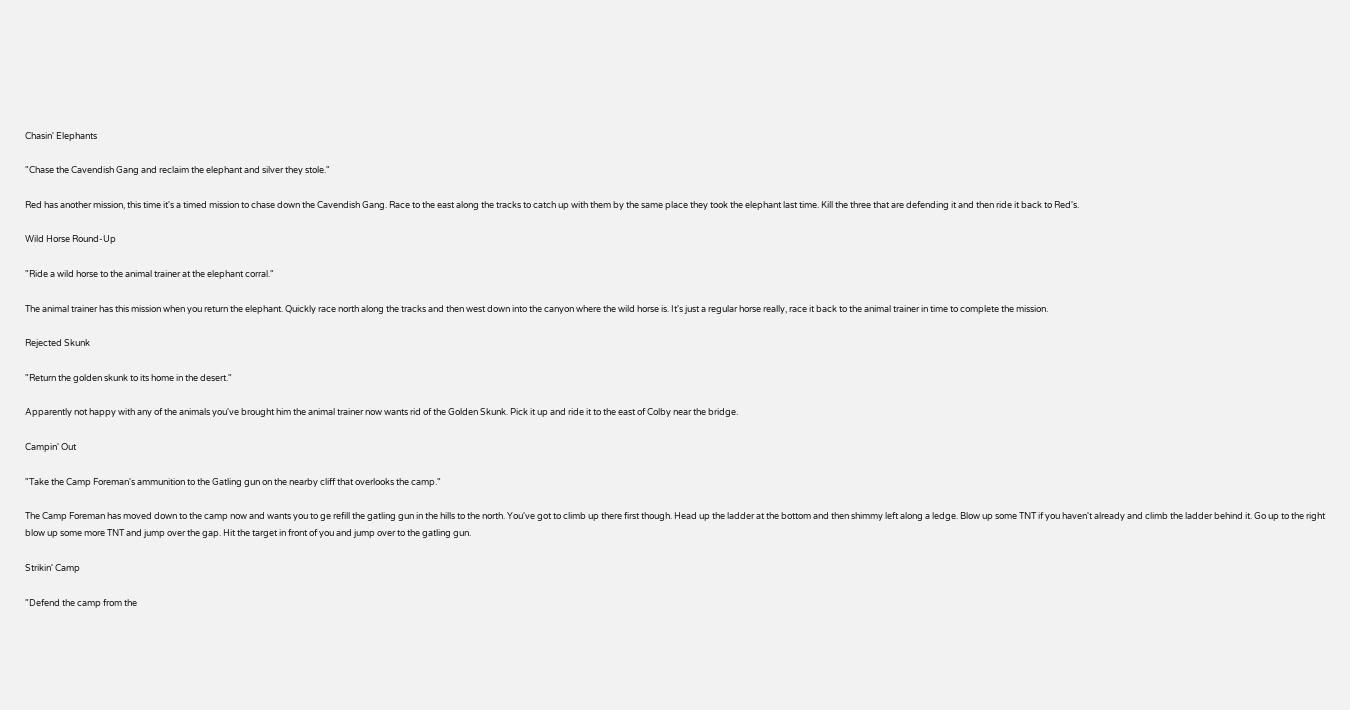Chasin' Elephants

"Chase the Cavendish Gang and reclaim the elephant and silver they stole."

Red has another mission, this time it's a timed mission to chase down the Cavendish Gang. Race to the east along the tracks to catch up with them by the same place they took the elephant last time. Kill the three that are defending it and then ride it back to Red's.

Wild Horse Round-Up

"Ride a wild horse to the animal trainer at the elephant corral."

The animal trainer has this mission when you return the elephant. Quickly race north along the tracks and then west down into the canyon where the wild horse is. It's just a regular horse really, race it back to the animal trainer in time to complete the mission.

Rejected Skunk

"Return the golden skunk to its home in the desert."

Apparently not happy with any of the animals you've brought him the animal trainer now wants rid of the Golden Skunk. Pick it up and ride it to the east of Colby near the bridge.

Campin' Out

"Take the Camp Foreman's ammunition to the Gatling gun on the nearby cliff that overlooks the camp."

The Camp Foreman has moved down to the camp now and wants you to ge refill the gatling gun in the hills to the north. You've got to climb up there first though. Head up the ladder at the bottom and then shimmy left along a ledge. Blow up some TNT if you haven't already and climb the ladder behind it. Go up to the right blow up some more TNT and jump over the gap. Hit the target in front of you and jump over to the gatling gun.

Strikin' Camp

"Defend the camp from the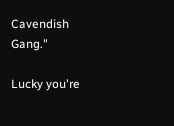Cavendish Gang."

Lucky you're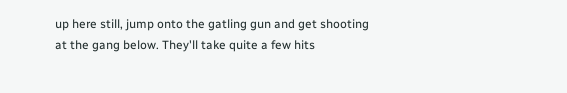up here still, jump onto the gatling gun and get shooting at the gang below. They'll take quite a few hits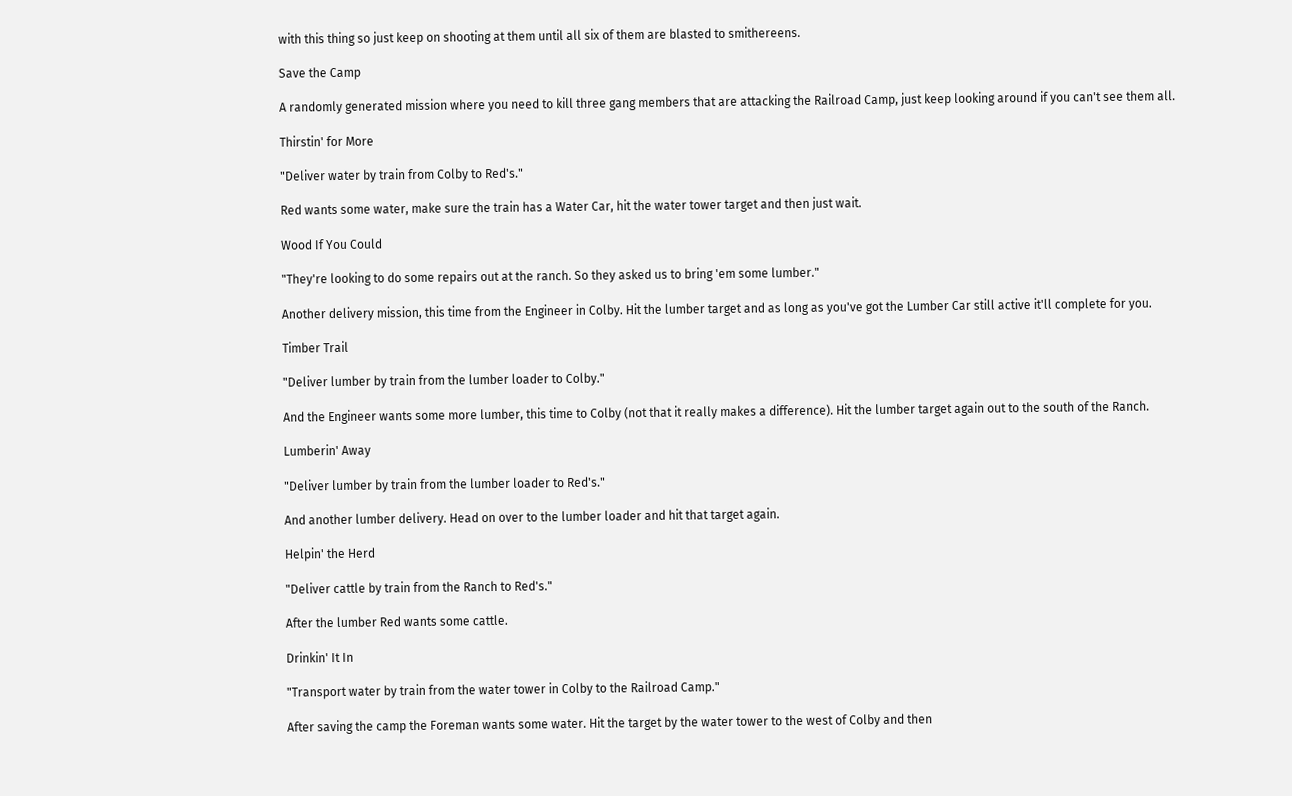with this thing so just keep on shooting at them until all six of them are blasted to smithereens.

Save the Camp

A randomly generated mission where you need to kill three gang members that are attacking the Railroad Camp, just keep looking around if you can't see them all.

Thirstin' for More

"Deliver water by train from Colby to Red's."

Red wants some water, make sure the train has a Water Car, hit the water tower target and then just wait.

Wood If You Could

"They're looking to do some repairs out at the ranch. So they asked us to bring 'em some lumber."

Another delivery mission, this time from the Engineer in Colby. Hit the lumber target and as long as you've got the Lumber Car still active it'll complete for you.

Timber Trail

"Deliver lumber by train from the lumber loader to Colby."

And the Engineer wants some more lumber, this time to Colby (not that it really makes a difference). Hit the lumber target again out to the south of the Ranch.

Lumberin' Away

"Deliver lumber by train from the lumber loader to Red's."

And another lumber delivery. Head on over to the lumber loader and hit that target again.

Helpin' the Herd

"Deliver cattle by train from the Ranch to Red's."

After the lumber Red wants some cattle.

Drinkin' It In

"Transport water by train from the water tower in Colby to the Railroad Camp."

After saving the camp the Foreman wants some water. Hit the target by the water tower to the west of Colby and then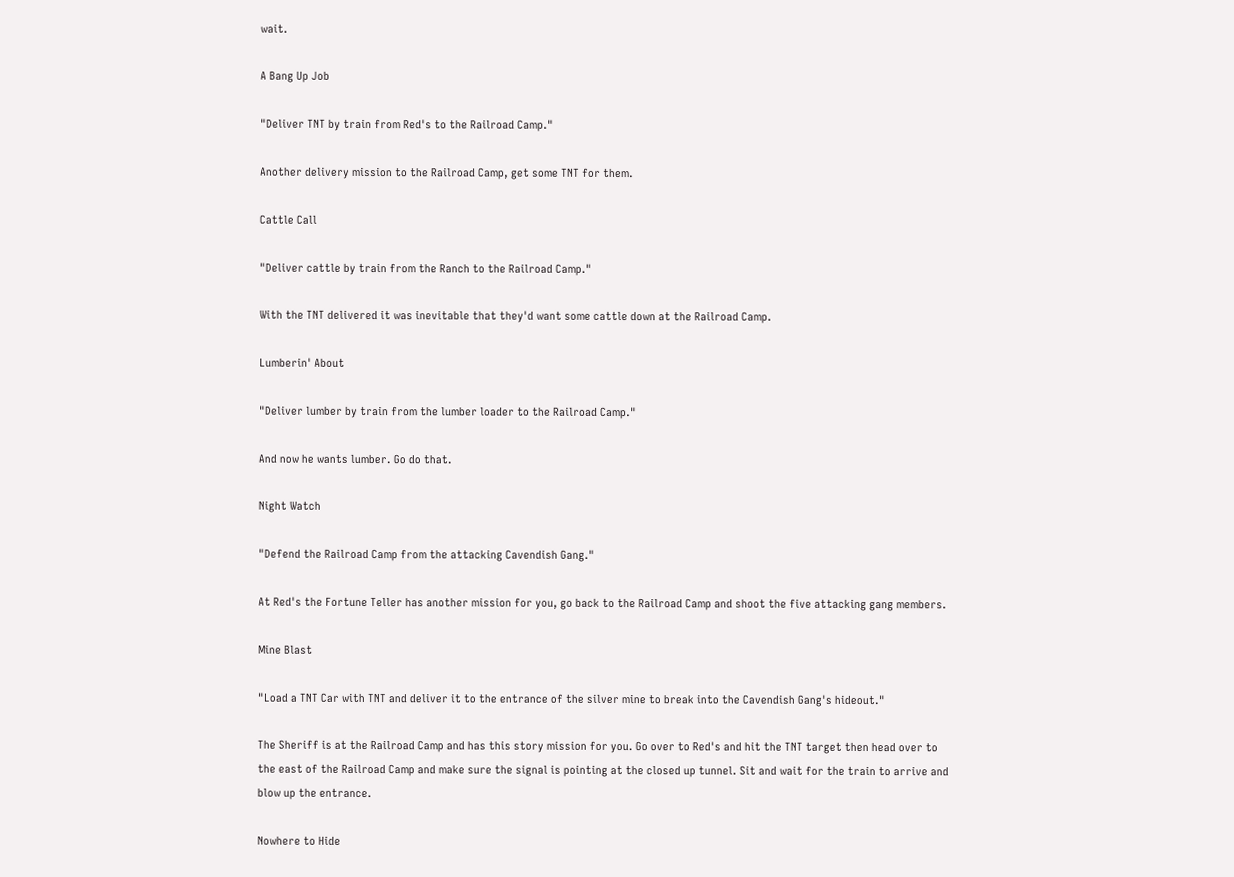wait.

A Bang Up Job

"Deliver TNT by train from Red's to the Railroad Camp."

Another delivery mission to the Railroad Camp, get some TNT for them.

Cattle Call

"Deliver cattle by train from the Ranch to the Railroad Camp."

With the TNT delivered it was inevitable that they'd want some cattle down at the Railroad Camp.

Lumberin' About

"Deliver lumber by train from the lumber loader to the Railroad Camp."

And now he wants lumber. Go do that.

Night Watch

"Defend the Railroad Camp from the attacking Cavendish Gang."

At Red's the Fortune Teller has another mission for you, go back to the Railroad Camp and shoot the five attacking gang members.

Mine Blast

"Load a TNT Car with TNT and deliver it to the entrance of the silver mine to break into the Cavendish Gang's hideout."

The Sheriff is at the Railroad Camp and has this story mission for you. Go over to Red's and hit the TNT target then head over to the east of the Railroad Camp and make sure the signal is pointing at the closed up tunnel. Sit and wait for the train to arrive and blow up the entrance.

Nowhere to Hide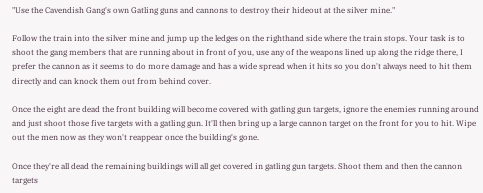"Use the Cavendish Gang's own Gatling guns and cannons to destroy their hideout at the silver mine."

Follow the train into the silver mine and jump up the ledges on the righthand side where the train stops. Your task is to shoot the gang members that are running about in front of you, use any of the weapons lined up along the ridge there, I prefer the cannon as it seems to do more damage and has a wide spread when it hits so you don't always need to hit them directly and can knock them out from behind cover.

Once the eight are dead the front building will become covered with gatling gun targets, ignore the enemies running around and just shoot those five targets with a gatling gun. It'll then bring up a large cannon target on the front for you to hit. Wipe out the men now as they won't reappear once the building's gone.

Once they're all dead the remaining buildings will all get covered in gatling gun targets. Shoot them and then the cannon targets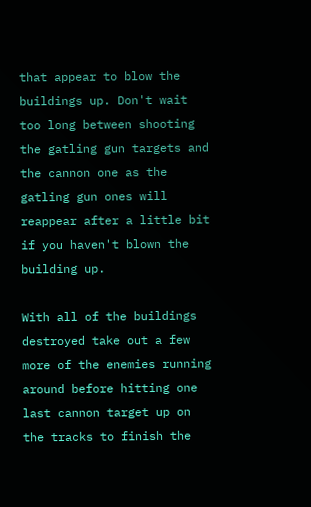that appear to blow the buildings up. Don't wait too long between shooting the gatling gun targets and the cannon one as the gatling gun ones will reappear after a little bit if you haven't blown the building up.

With all of the buildings destroyed take out a few more of the enemies running around before hitting one last cannon target up on the tracks to finish the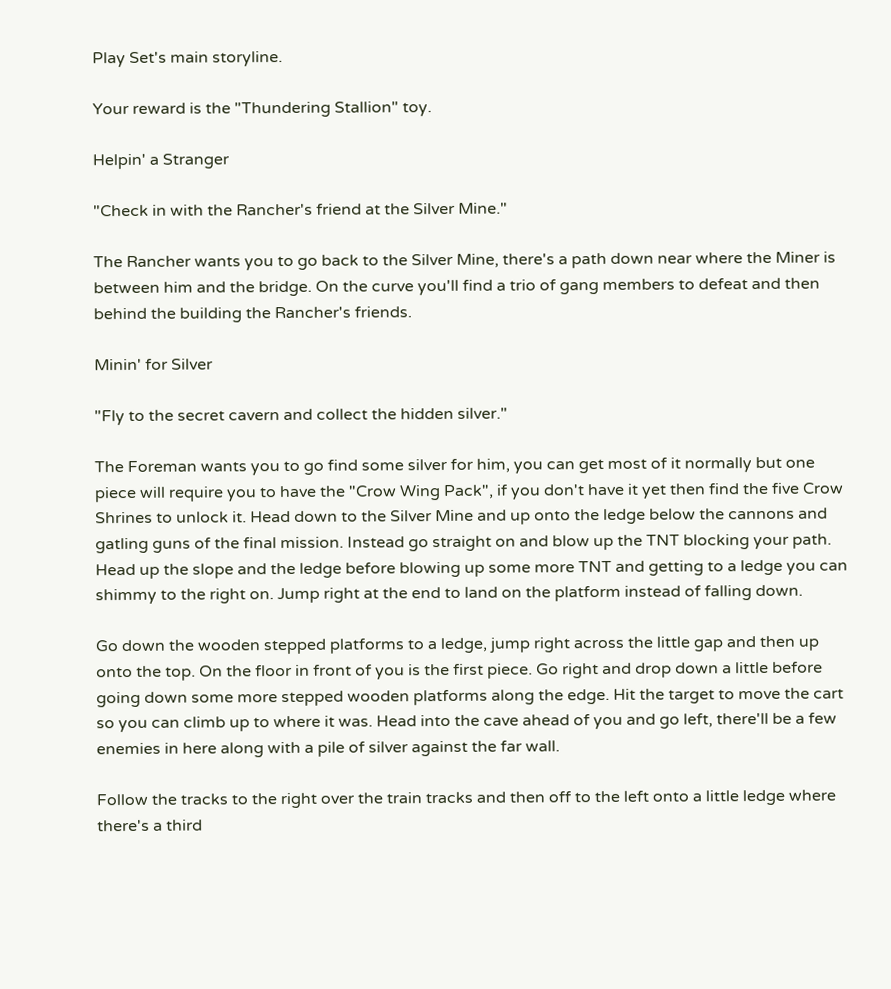Play Set's main storyline.

Your reward is the "Thundering Stallion" toy.

Helpin' a Stranger

"Check in with the Rancher's friend at the Silver Mine."

The Rancher wants you to go back to the Silver Mine, there's a path down near where the Miner is between him and the bridge. On the curve you'll find a trio of gang members to defeat and then behind the building the Rancher's friends.

Minin' for Silver

"Fly to the secret cavern and collect the hidden silver."

The Foreman wants you to go find some silver for him, you can get most of it normally but one piece will require you to have the "Crow Wing Pack", if you don't have it yet then find the five Crow Shrines to unlock it. Head down to the Silver Mine and up onto the ledge below the cannons and gatling guns of the final mission. Instead go straight on and blow up the TNT blocking your path. Head up the slope and the ledge before blowing up some more TNT and getting to a ledge you can shimmy to the right on. Jump right at the end to land on the platform instead of falling down.

Go down the wooden stepped platforms to a ledge, jump right across the little gap and then up onto the top. On the floor in front of you is the first piece. Go right and drop down a little before going down some more stepped wooden platforms along the edge. Hit the target to move the cart so you can climb up to where it was. Head into the cave ahead of you and go left, there'll be a few enemies in here along with a pile of silver against the far wall.

Follow the tracks to the right over the train tracks and then off to the left onto a little ledge where there's a third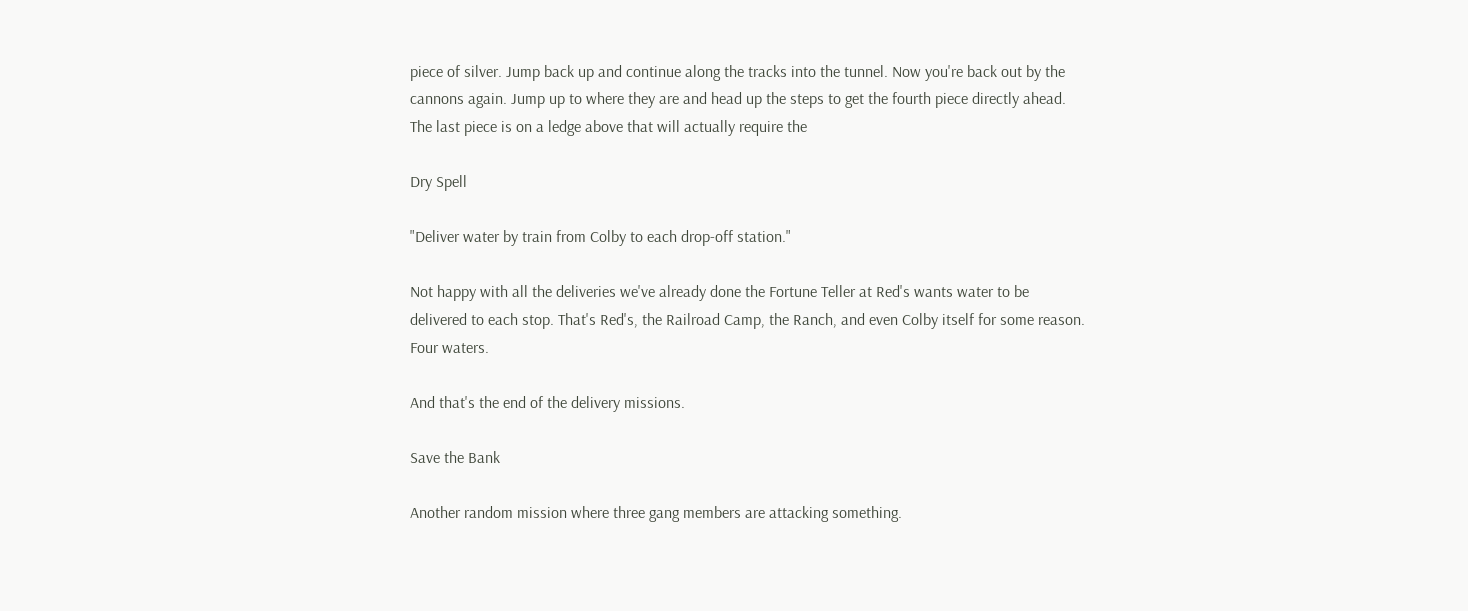piece of silver. Jump back up and continue along the tracks into the tunnel. Now you're back out by the cannons again. Jump up to where they are and head up the steps to get the fourth piece directly ahead. The last piece is on a ledge above that will actually require the

Dry Spell

"Deliver water by train from Colby to each drop-off station."

Not happy with all the deliveries we've already done the Fortune Teller at Red's wants water to be delivered to each stop. That's Red's, the Railroad Camp, the Ranch, and even Colby itself for some reason. Four waters.

And that's the end of the delivery missions.

Save the Bank

Another random mission where three gang members are attacking something.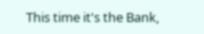This time it's the Bank,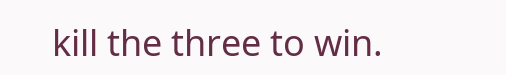kill the three to win.